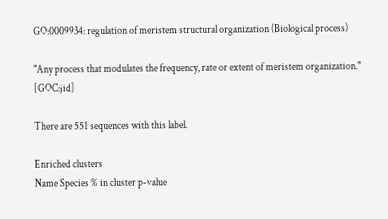GO:0009934: regulation of meristem structural organization (Biological process)

"Any process that modulates the frequency, rate or extent of meristem organization." [GOC:jid]

There are 551 sequences with this label.

Enriched clusters
Name Species % in cluster p-value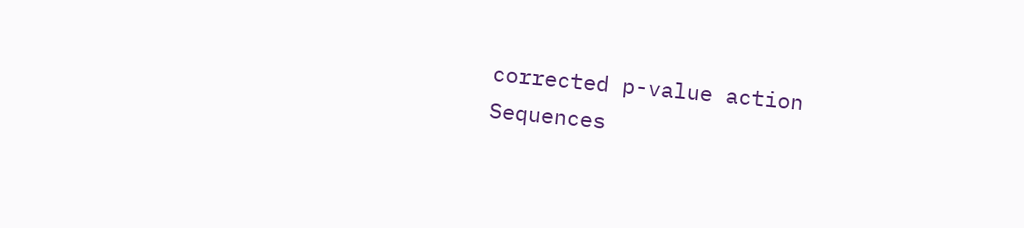corrected p-value action
Sequences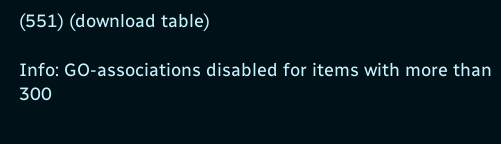(551) (download table)

Info: GO-associations disabled for items with more than 300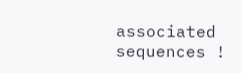associated sequences !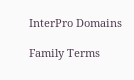InterPro Domains

Family Terms